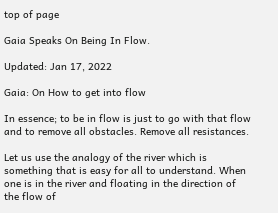top of page

Gaia Speaks On Being In Flow.

Updated: Jan 17, 2022

Gaia: On How to get into flow

In essence; to be in flow is just to go with that flow and to remove all obstacles. Remove all resistances.

Let us use the analogy of the river which is something that is easy for all to understand. When one is in the river and floating in the direction of the flow of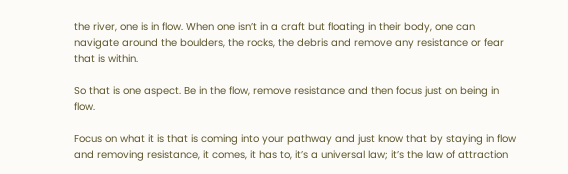the river, one is in flow. When one isn’t in a craft but floating in their body, one can navigate around the boulders, the rocks, the debris and remove any resistance or fear that is within.

So that is one aspect. Be in the flow, remove resistance and then focus just on being in flow.

Focus on what it is that is coming into your pathway and just know that by staying in flow and removing resistance, it comes, it has to, it’s a universal law; it’s the law of attraction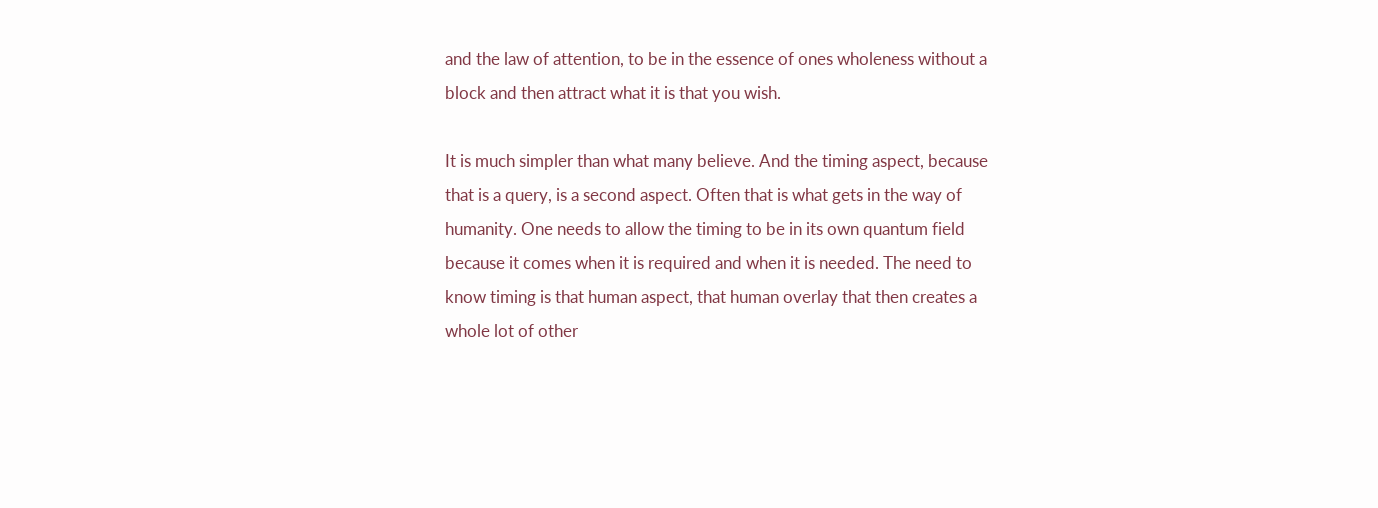and the law of attention, to be in the essence of ones wholeness without a block and then attract what it is that you wish.

It is much simpler than what many believe. And the timing aspect, because that is a query, is a second aspect. Often that is what gets in the way of humanity. One needs to allow the timing to be in its own quantum field because it comes when it is required and when it is needed. The need to know timing is that human aspect, that human overlay that then creates a whole lot of other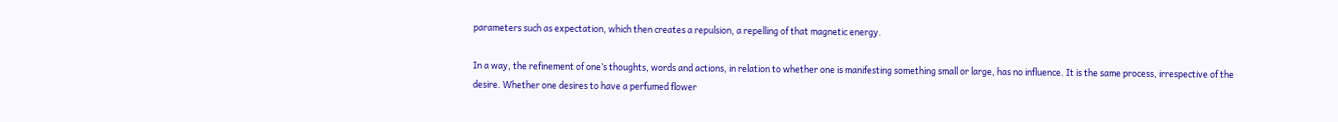parameters such as expectation, which then creates a repulsion, a repelling of that magnetic energy.

In a way, the refinement of one’s thoughts, words and actions, in relation to whether one is manifesting something small or large, has no influence. It is the same process, irrespective of the desire. Whether one desires to have a perfumed flower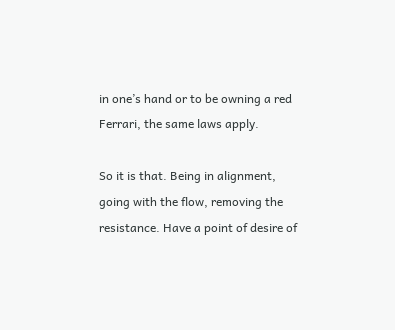in one’s hand or to be owning a red Ferrari, the same laws apply.

So it is that. Being in alignment, going with the flow, removing the resistance. Have a point of desire of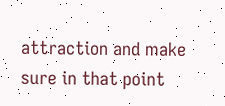attraction and make sure in that point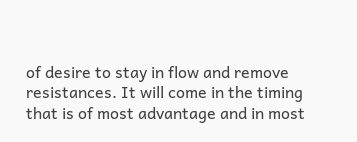of desire to stay in flow and remove resistances. It will come in the timing that is of most advantage and in most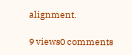alignment.

9 views0 comments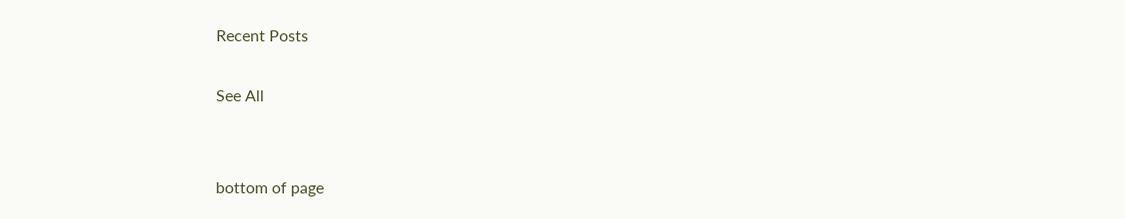Recent Posts

See All


bottom of page